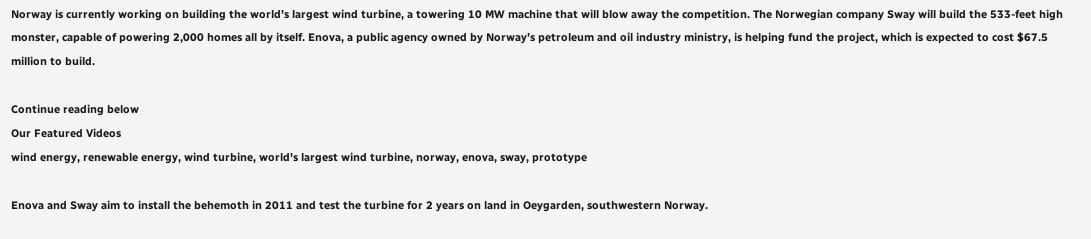Norway is currently working on building the world’s largest wind turbine, a towering 10 MW machine that will blow away the competition. The Norwegian company Sway will build the 533-feet high monster, capable of powering 2,000 homes all by itself. Enova, a public agency owned by Norway’s petroleum and oil industry ministry, is helping fund the project, which is expected to cost $67.5 million to build.

Continue reading below
Our Featured Videos
wind energy, renewable energy, wind turbine, world's largest wind turbine, norway, enova, sway, prototype

Enova and Sway aim to install the behemoth in 2011 and test the turbine for 2 years on land in Oeygarden, southwestern Norway.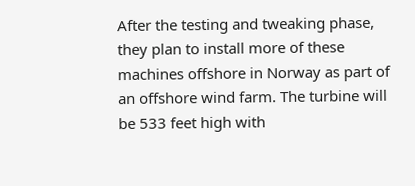After the testing and tweaking phase, they plan to install more of these machines offshore in Norway as part of an offshore wind farm. The turbine will be 533 feet high with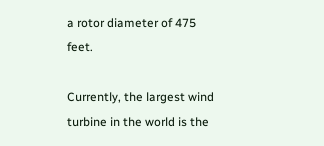a rotor diameter of 475 feet.

Currently, the largest wind turbine in the world is the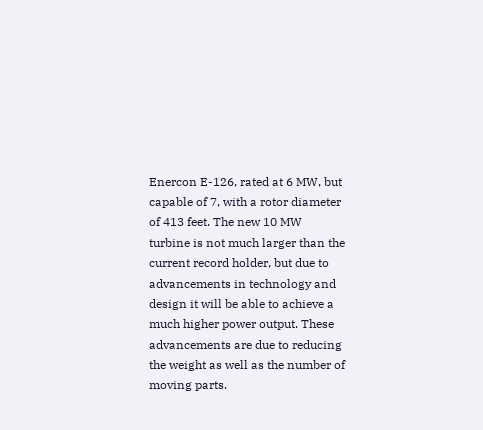Enercon E-126, rated at 6 MW, but capable of 7, with a rotor diameter of 413 feet. The new 10 MW turbine is not much larger than the current record holder, but due to advancements in technology and design it will be able to achieve a much higher power output. These advancements are due to reducing the weight as well as the number of moving parts.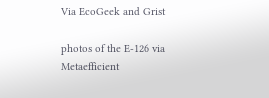Via EcoGeek and Grist

photos of the E-126 via Metaefficient